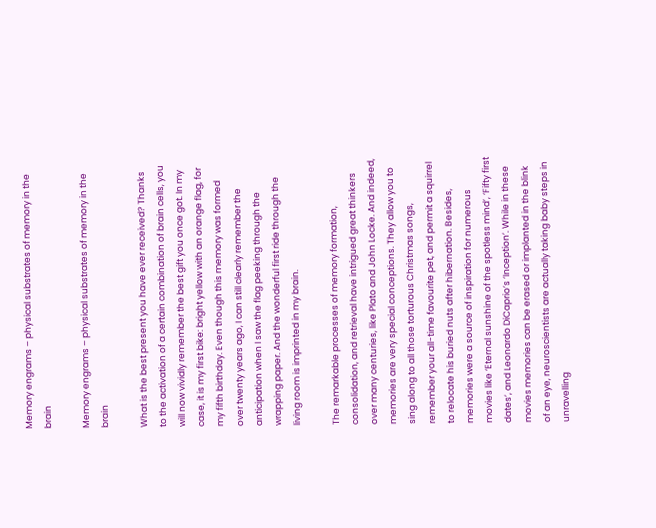Memory engrams – physical substrates of memory in the brain

Memory engrams – physical substrates of memory in the brain

What is the best present you have ever received? Thanks to the activation of a certain combination of brain cells, you will now vividly remember the best gift you once got. In my case, it is my first bike: bright yellow with an orange flag, for my fifth birthday. Even though this memory was formed over twenty years ago, I can still clearly remember the anticipation when I saw the flag peeking through the wrapping paper. And the wonderful first ride through the living room is imprinted in my brain.

The remarkable processes of memory formation, consolidation, and retrieval have intrigued great thinkers over many centuries, like Plato and John Locke. And indeed, memories are very special conceptions. They allow you to sing along to all those torturous Christmas songs, remember your all-time favourite pet, and permit a squirrel to relocate his buried nuts after hibernation. Besides, memories were a source of inspiration for numerous movies like ‘Eternal sunshine of the spotless mind’, ‘Fifty first dates’, and Leonardo DiCaprio’s ‘Inception’. While in these movies memories can be erased or implanted in the blink of an eye, neuroscientists are actually taking baby steps in unravelling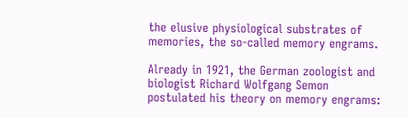the elusive physiological substrates of memories, the so-called memory engrams.

Already in 1921, the German zoologist and biologist Richard Wolfgang Semon postulated his theory on memory engrams: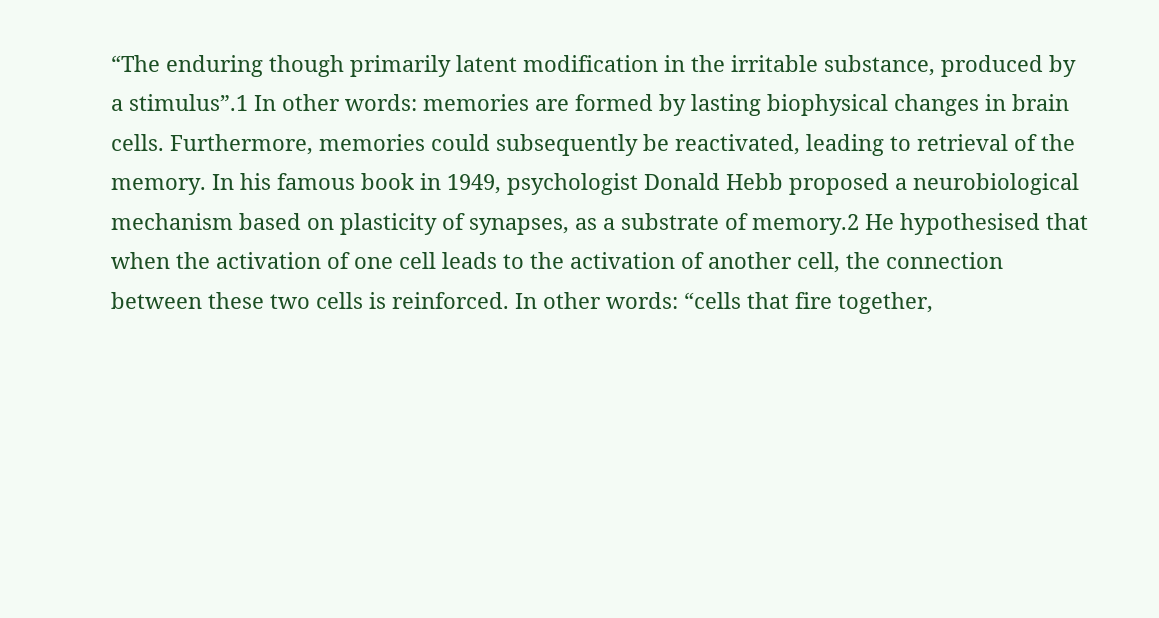“The enduring though primarily latent modification in the irritable substance, produced by a stimulus”.1 In other words: memories are formed by lasting biophysical changes in brain cells. Furthermore, memories could subsequently be reactivated, leading to retrieval of the memory. In his famous book in 1949, psychologist Donald Hebb proposed a neurobiological mechanism based on plasticity of synapses, as a substrate of memory.2 He hypothesised that when the activation of one cell leads to the activation of another cell, the connection between these two cells is reinforced. In other words: “cells that fire together,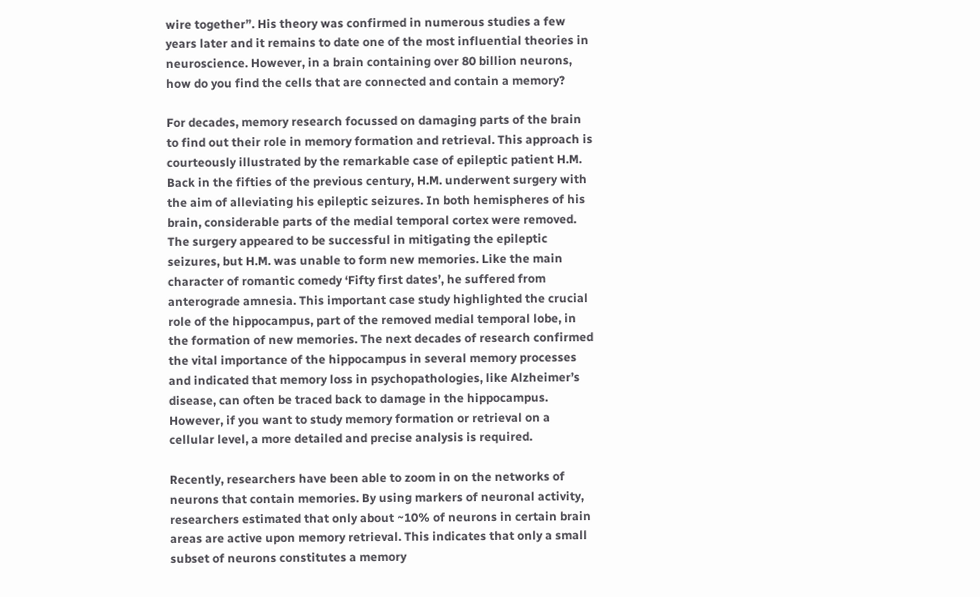wire together”. His theory was confirmed in numerous studies a few years later and it remains to date one of the most influential theories in neuroscience. However, in a brain containing over 80 billion neurons, how do you find the cells that are connected and contain a memory?

For decades, memory research focussed on damaging parts of the brain to find out their role in memory formation and retrieval. This approach is courteously illustrated by the remarkable case of epileptic patient H.M. Back in the fifties of the previous century, H.M. underwent surgery with the aim of alleviating his epileptic seizures. In both hemispheres of his brain, considerable parts of the medial temporal cortex were removed. The surgery appeared to be successful in mitigating the epileptic seizures, but H.M. was unable to form new memories. Like the main character of romantic comedy ‘Fifty first dates’, he suffered from anterograde amnesia. This important case study highlighted the crucial role of the hippocampus, part of the removed medial temporal lobe, in the formation of new memories. The next decades of research confirmed the vital importance of the hippocampus in several memory processes and indicated that memory loss in psychopathologies, like Alzheimer’s disease, can often be traced back to damage in the hippocampus. However, if you want to study memory formation or retrieval on a cellular level, a more detailed and precise analysis is required.

Recently, researchers have been able to zoom in on the networks of neurons that contain memories. By using markers of neuronal activity, researchers estimated that only about ~10% of neurons in certain brain areas are active upon memory retrieval. This indicates that only a small subset of neurons constitutes a memory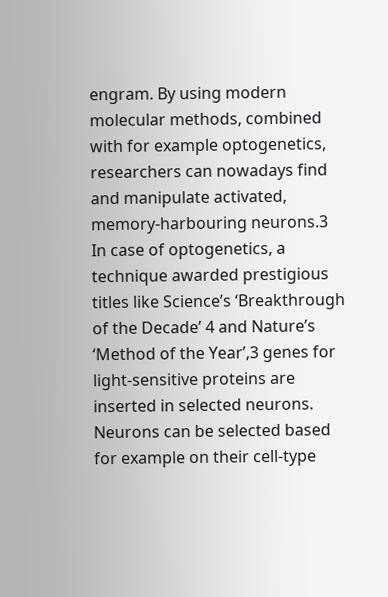engram. By using modern molecular methods, combined with for example optogenetics, researchers can nowadays find and manipulate activated, memory-harbouring neurons.3 In case of optogenetics, a technique awarded prestigious titles like Science’s ‘Breakthrough of the Decade’ 4 and Nature’s ‘Method of the Year’,3 genes for light-sensitive proteins are inserted in selected neurons. Neurons can be selected based for example on their cell-type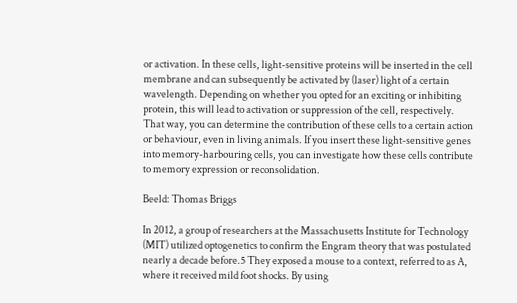or activation. In these cells, light-sensitive proteins will be inserted in the cell membrane and can subsequently be activated by (laser) light of a certain wavelength. Depending on whether you opted for an exciting or inhibiting protein, this will lead to activation or suppression of the cell, respectively. That way, you can determine the contribution of these cells to a certain action or behaviour, even in living animals. If you insert these light-sensitive genes into memory-harbouring cells, you can investigate how these cells contribute to memory expression or reconsolidation.

Beeld: Thomas Briggs

In 2012, a group of researchers at the Massachusetts Institute for Technology (MIT) utilized optogenetics to confirm the Engram theory that was postulated nearly a decade before.5 They exposed a mouse to a context, referred to as A, where it received mild foot shocks. By using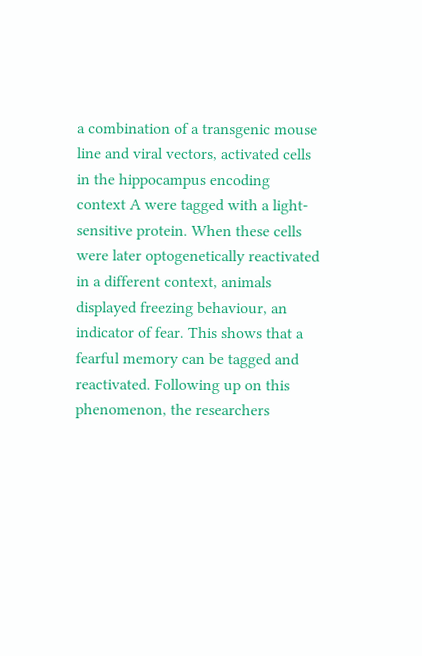a combination of a transgenic mouse line and viral vectors, activated cells in the hippocampus encoding context A were tagged with a light-sensitive protein. When these cells were later optogenetically reactivated in a different context, animals displayed freezing behaviour, an indicator of fear. This shows that a fearful memory can be tagged and reactivated. Following up on this phenomenon, the researchers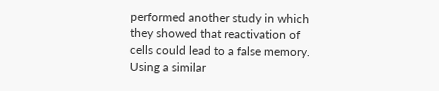performed another study in which they showed that reactivation of cells could lead to a false memory. Using a similar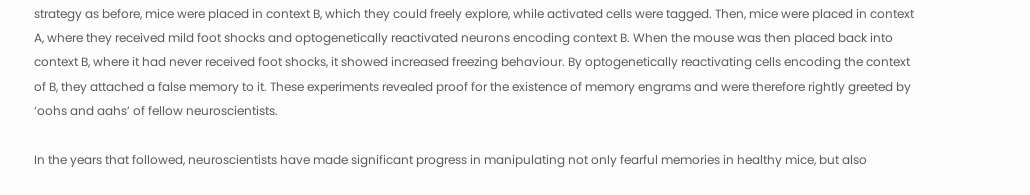strategy as before, mice were placed in context B, which they could freely explore, while activated cells were tagged. Then, mice were placed in context A, where they received mild foot shocks and optogenetically reactivated neurons encoding context B. When the mouse was then placed back into context B, where it had never received foot shocks, it showed increased freezing behaviour. By optogenetically reactivating cells encoding the context of B, they attached a false memory to it. These experiments revealed proof for the existence of memory engrams and were therefore rightly greeted by ‘oohs and aahs’ of fellow neuroscientists.

In the years that followed, neuroscientists have made significant progress in manipulating not only fearful memories in healthy mice, but also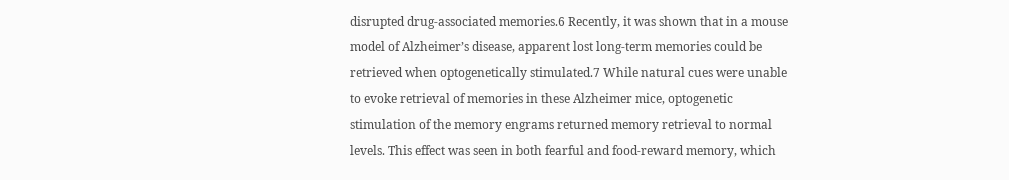disrupted drug-associated memories.6 Recently, it was shown that in a mouse model of Alzheimer’s disease, apparent lost long-term memories could be retrieved when optogenetically stimulated.7 While natural cues were unable to evoke retrieval of memories in these Alzheimer mice, optogenetic stimulation of the memory engrams returned memory retrieval to normal levels. This effect was seen in both fearful and food-reward memory, which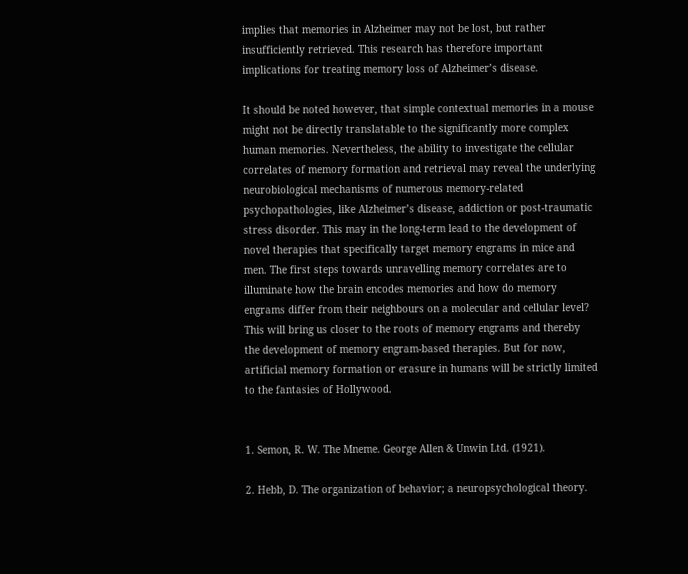implies that memories in Alzheimer may not be lost, but rather insufficiently retrieved. This research has therefore important implications for treating memory loss of Alzheimer’s disease.

It should be noted however, that simple contextual memories in a mouse might not be directly translatable to the significantly more complex human memories. Nevertheless, the ability to investigate the cellular correlates of memory formation and retrieval may reveal the underlying neurobiological mechanisms of numerous memory-related psychopathologies, like Alzheimer’s disease, addiction or post-traumatic stress disorder. This may in the long-term lead to the development of novel therapies that specifically target memory engrams in mice and men. The first steps towards unravelling memory correlates are to illuminate how the brain encodes memories and how do memory engrams differ from their neighbours on a molecular and cellular level? This will bring us closer to the roots of memory engrams and thereby the development of memory engram-based therapies. But for now, artificial memory formation or erasure in humans will be strictly limited to the fantasies of Hollywood.


1. Semon, R. W. The Mneme. George Allen & Unwin Ltd. (1921).

2. Hebb, D. The organization of behavior; a neuropsychological theory.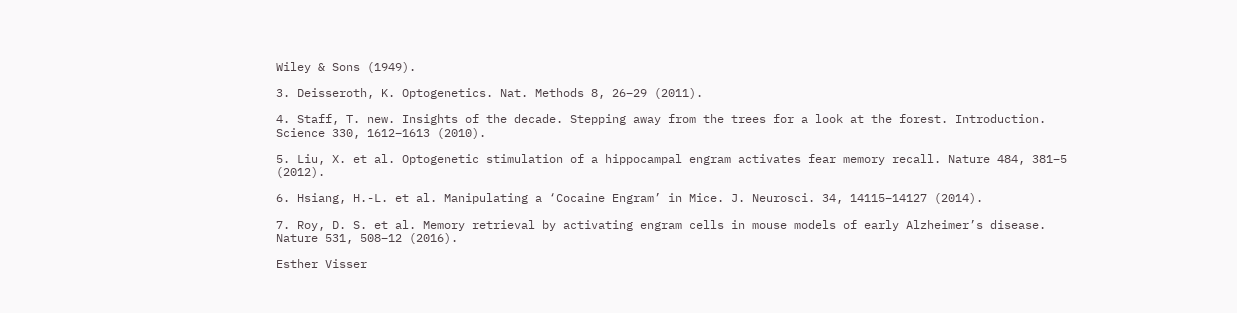Wiley & Sons (1949).

3. Deisseroth, K. Optogenetics. Nat. Methods 8, 26–29 (2011).

4. Staff, T. new. Insights of the decade. Stepping away from the trees for a look at the forest. Introduction. Science 330, 1612–1613 (2010).

5. Liu, X. et al. Optogenetic stimulation of a hippocampal engram activates fear memory recall. Nature 484, 381–5 (2012).

6. Hsiang, H.-L. et al. Manipulating a ‘Cocaine Engram’ in Mice. J. Neurosci. 34, 14115–14127 (2014).

7. Roy, D. S. et al. Memory retrieval by activating engram cells in mouse models of early Alzheimer’s disease. Nature 531, 508–12 (2016).

Esther Visser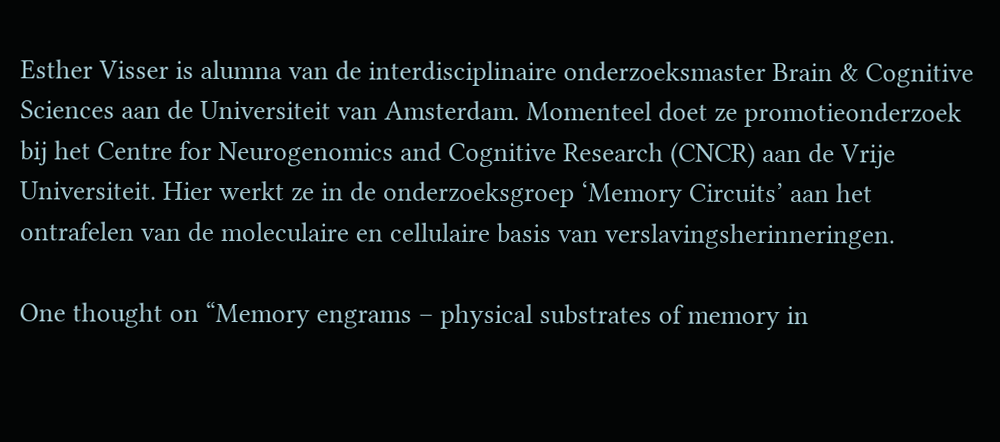Esther Visser is alumna van de interdisciplinaire onderzoeksmaster Brain & Cognitive Sciences aan de Universiteit van Amsterdam. Momenteel doet ze promotieonderzoek bij het Centre for Neurogenomics and Cognitive Research (CNCR) aan de Vrije Universiteit. Hier werkt ze in de onderzoeksgroep ‘Memory Circuits’ aan het ontrafelen van de moleculaire en cellulaire basis van verslavingsherinneringen.

One thought on “Memory engrams – physical substrates of memory in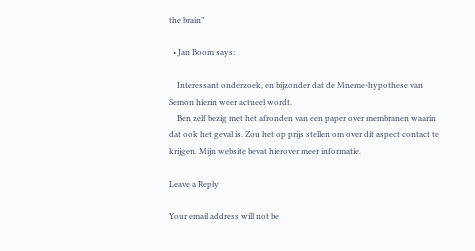the brain”

  • Jan Boom says:

    Interessant onderzoek, en bijzonder dat de Mneme-hypothese van Semon hierin weer actueel wordt.
    Ben zelf bezig met het afronden van een paper over membranen waarin dat ook het geval is. Zou het op prijs stellen om over dit aspect contact te krijgen. Mijn website bevat hierover meer informatie.

Leave a Reply

Your email address will not be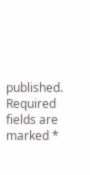published. Required fields are marked *